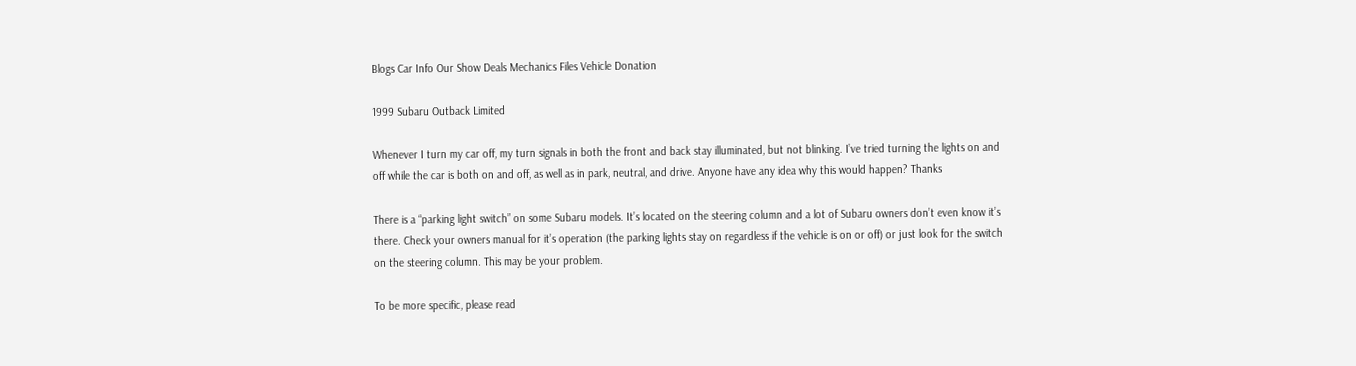Blogs Car Info Our Show Deals Mechanics Files Vehicle Donation

1999 Subaru Outback Limited

Whenever I turn my car off, my turn signals in both the front and back stay illuminated, but not blinking. I’ve tried turning the lights on and off while the car is both on and off, as well as in park, neutral, and drive. Anyone have any idea why this would happen? Thanks

There is a “parking light switch” on some Subaru models. It’s located on the steering column and a lot of Subaru owners don’t even know it’s there. Check your owners manual for it’s operation (the parking lights stay on regardless if the vehicle is on or off) or just look for the switch on the steering column. This may be your problem.

To be more specific, please read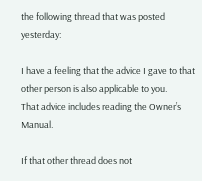the following thread that was posted yesterday:

I have a feeling that the advice I gave to that other person is also applicable to you.
That advice includes reading the Owner’s Manual.

If that other thread does not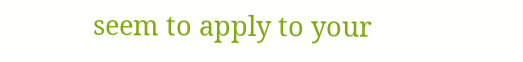seem to apply to your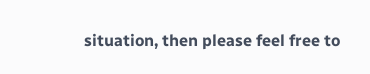situation, then please feel free to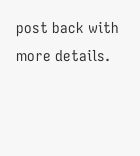post back with more details.